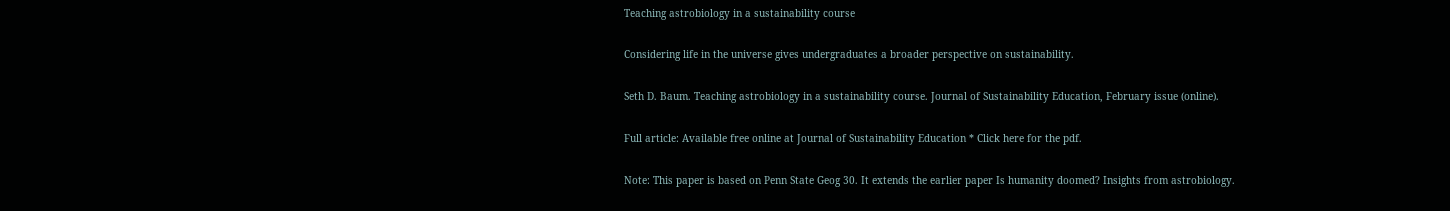Teaching astrobiology in a sustainability course

Considering life in the universe gives undergraduates a broader perspective on sustainability.

Seth D. Baum. Teaching astrobiology in a sustainability course. Journal of Sustainability Education, February issue (online).

Full article: Available free online at Journal of Sustainability Education * Click here for the pdf.

Note: This paper is based on Penn State Geog 30. It extends the earlier paper Is humanity doomed? Insights from astrobiology.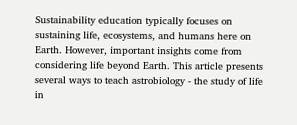Sustainability education typically focuses on sustaining life, ecosystems, and humans here on Earth. However, important insights come from considering life beyond Earth. This article presents several ways to teach astrobiology - the study of life in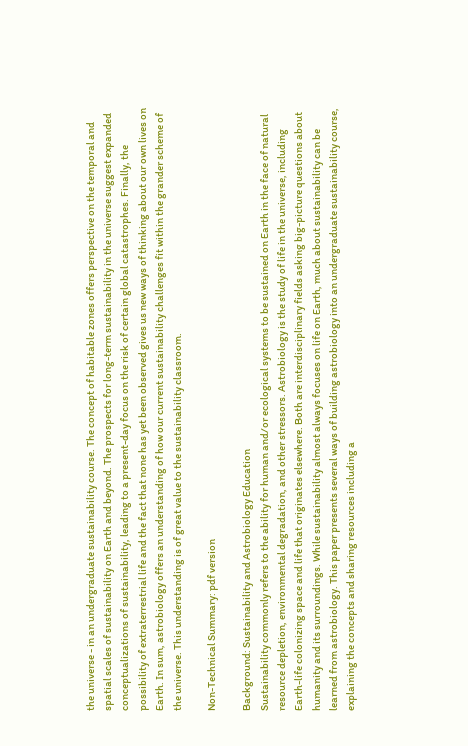the universe - in an undergraduate sustainability course. The concept of habitable zones offers perspective on the temporal and spatial scales of sustainability on Earth and beyond. The prospects for long-term sustainability in the universe suggest expanded conceptualizations of sustainability, leading to a present-day focus on the risk of certain global catastrophes. Finally, the possibility of extraterrestrial life and the fact that none has yet been observed gives us new ways of thinking about our own lives on Earth. In sum, astrobiology offers an understanding of how our current sustainability challenges fit within the grander scheme of the universe. This understanding is of great value to the sustainability classroom.

Non-Technical Summary: pdf version

Background: Sustainability and Astrobiology Education
Sustainability commonly refers to the ability for human and/or ecological systems to be sustained on Earth in the face of natural resource depletion, environmental degradation, and other stressors. Astrobiology is the study of life in the universe, including Earth-life colonizing space and life that originates elsewhere. Both are interdisciplinary fields asking big-picture questions about humanity and its surroundings. While sustainability almost always focuses on life on Earth, much about sustainability can be learned from astrobiology. This paper presents several ways of building astrobiology into an undergraduate sustainability course, explaining the concepts and sharing resources including a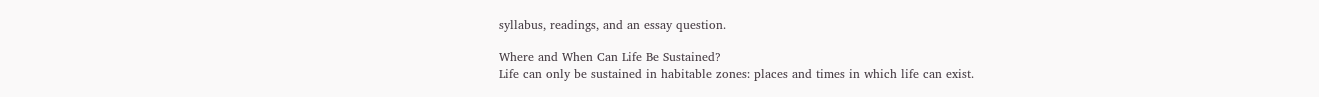syllabus, readings, and an essay question.

Where and When Can Life Be Sustained?
Life can only be sustained in habitable zones: places and times in which life can exist.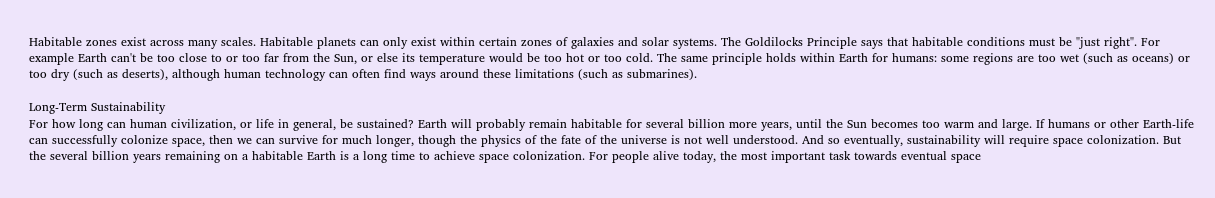Habitable zones exist across many scales. Habitable planets can only exist within certain zones of galaxies and solar systems. The Goldilocks Principle says that habitable conditions must be "just right". For example Earth can't be too close to or too far from the Sun, or else its temperature would be too hot or too cold. The same principle holds within Earth for humans: some regions are too wet (such as oceans) or too dry (such as deserts), although human technology can often find ways around these limitations (such as submarines).

Long-Term Sustainability
For how long can human civilization, or life in general, be sustained? Earth will probably remain habitable for several billion more years, until the Sun becomes too warm and large. If humans or other Earth-life can successfully colonize space, then we can survive for much longer, though the physics of the fate of the universe is not well understood. And so eventually, sustainability will require space colonization. But the several billion years remaining on a habitable Earth is a long time to achieve space colonization. For people alive today, the most important task towards eventual space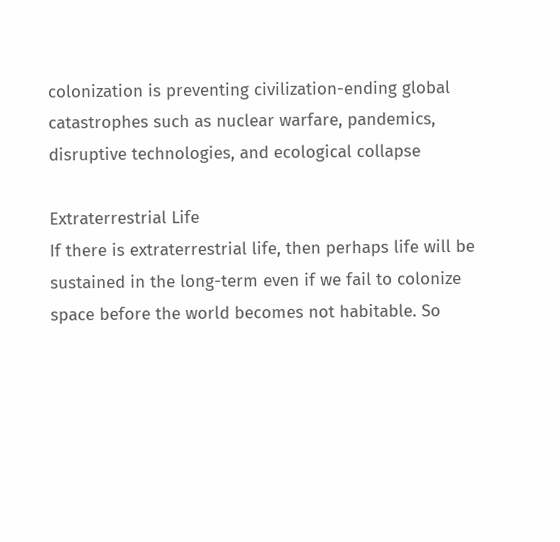colonization is preventing civilization-ending global catastrophes such as nuclear warfare, pandemics, disruptive technologies, and ecological collapse

Extraterrestrial Life
If there is extraterrestrial life, then perhaps life will be sustained in the long-term even if we fail to colonize space before the world becomes not habitable. So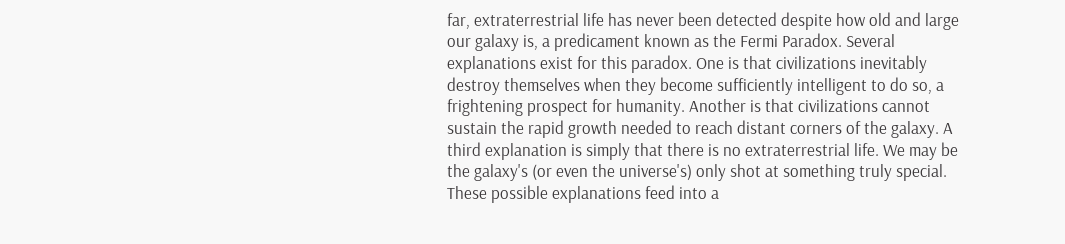far, extraterrestrial life has never been detected despite how old and large our galaxy is, a predicament known as the Fermi Paradox. Several explanations exist for this paradox. One is that civilizations inevitably destroy themselves when they become sufficiently intelligent to do so, a frightening prospect for humanity. Another is that civilizations cannot sustain the rapid growth needed to reach distant corners of the galaxy. A third explanation is simply that there is no extraterrestrial life. We may be the galaxy's (or even the universe's) only shot at something truly special. These possible explanations feed into a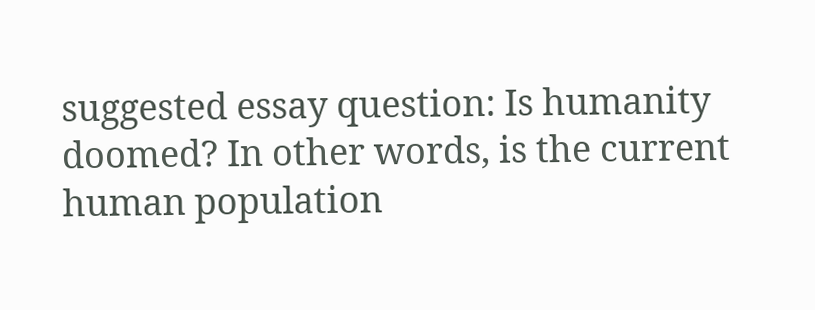suggested essay question: Is humanity doomed? In other words, is the current human population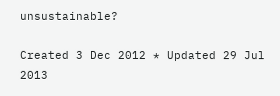unsustainable?

Created 3 Dec 2012 * Updated 29 Jul 2013